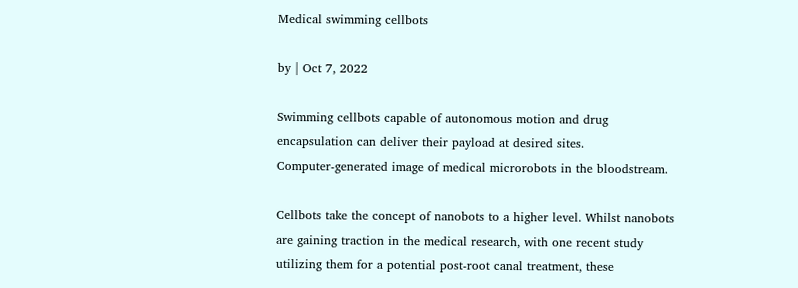Medical swimming cellbots

by | Oct 7, 2022

Swimming cellbots capable of autonomous motion and drug encapsulation can deliver their payload at desired sites.
Computer-generated image of medical microrobots in the bloodstream.

Cellbots take the concept of nanobots to a higher level. Whilst nanobots are gaining traction in the medical research, with one recent study utilizing them for a potential post-root canal treatment, these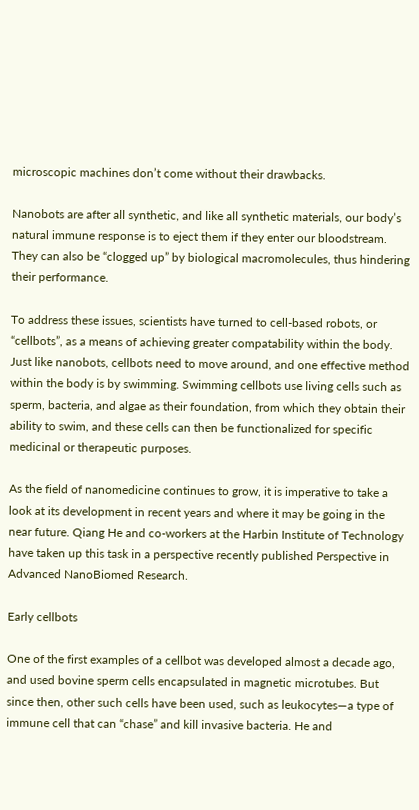microscopic machines don’t come without their drawbacks.

Nanobots are after all synthetic, and like all synthetic materials, our body’s natural immune response is to eject them if they enter our bloodstream. They can also be “clogged up” by biological macromolecules, thus hindering their performance.

To address these issues, scientists have turned to cell-based robots, or “cellbots”, as a means of achieving greater compatability within the body. Just like nanobots, cellbots need to move around, and one effective method within the body is by swimming. Swimming cellbots use living cells such as sperm, bacteria, and algae as their foundation, from which they obtain their ability to swim, and these cells can then be functionalized for specific medicinal or therapeutic purposes.

As the field of nanomedicine continues to grow, it is imperative to take a look at its development in recent years and where it may be going in the near future. Qiang He and co-workers at the Harbin Institute of Technology have taken up this task in a perspective recently published Perspective in Advanced NanoBiomed Research.

Early cellbots

One of the first examples of a cellbot was developed almost a decade ago, and used bovine sperm cells encapsulated in magnetic microtubes. But since then, other such cells have been used, such as leukocytes—a type of immune cell that can “chase” and kill invasive bacteria. He and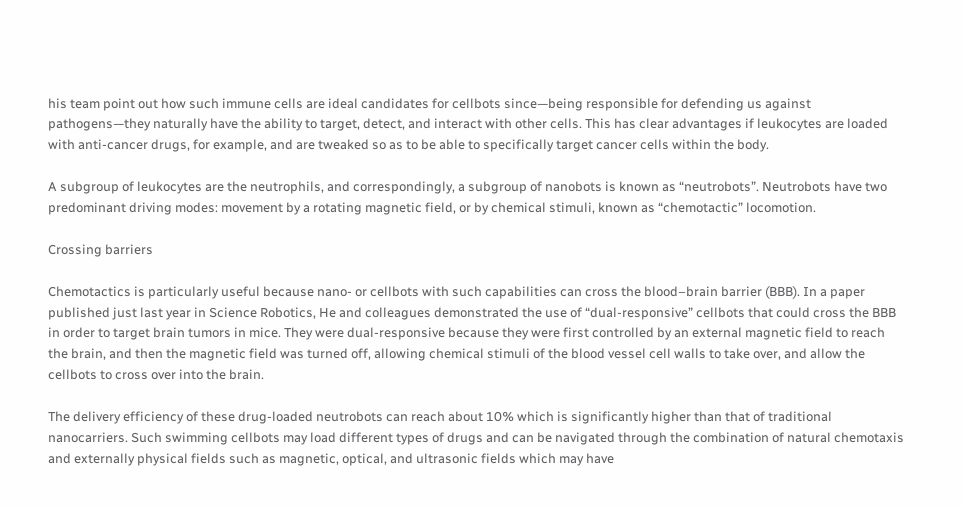his team point out how such immune cells are ideal candidates for cellbots since—being responsible for defending us against pathogens—they naturally have the ability to target, detect, and interact with other cells. This has clear advantages if leukocytes are loaded with anti-cancer drugs, for example, and are tweaked so as to be able to specifically target cancer cells within the body.

A subgroup of leukocytes are the neutrophils, and correspondingly, a subgroup of nanobots is known as “neutrobots”. Neutrobots have two predominant driving modes: movement by a rotating magnetic field, or by chemical stimuli, known as “chemotactic” locomotion.

Crossing barriers

Chemotactics is particularly useful because nano- or cellbots with such capabilities can cross the blood–brain barrier (BBB). In a paper published just last year in Science Robotics, He and colleagues demonstrated the use of “dual-responsive” cellbots that could cross the BBB in order to target brain tumors in mice. They were dual-responsive because they were first controlled by an external magnetic field to reach the brain, and then the magnetic field was turned off, allowing chemical stimuli of the blood vessel cell walls to take over, and allow the cellbots to cross over into the brain.

The delivery efficiency of these drug-loaded neutrobots can reach about 10% which is significantly higher than that of traditional nanocarriers. Such swimming cellbots may load different types of drugs and can be navigated through the combination of natural chemotaxis and externally physical fields such as magnetic, optical, and ultrasonic fields which may have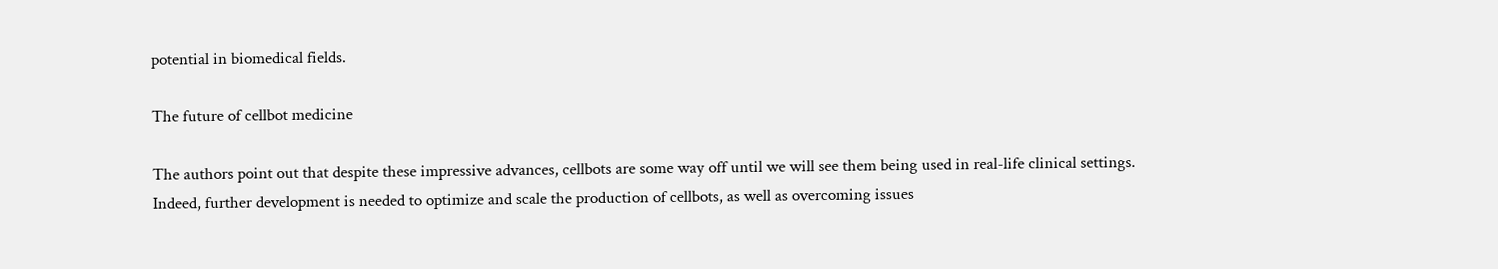potential in biomedical fields.

The future of cellbot medicine

The authors point out that despite these impressive advances, cellbots are some way off until we will see them being used in real-life clinical settings. Indeed, further development is needed to optimize and scale the production of cellbots, as well as overcoming issues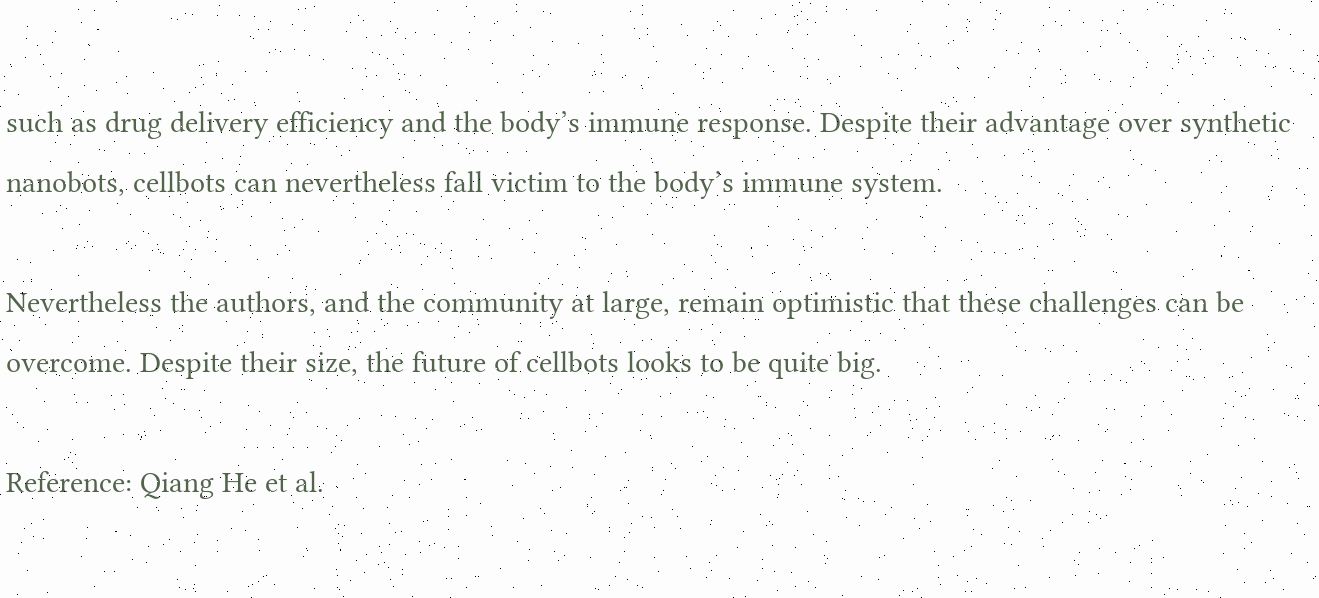such as drug delivery efficiency and the body’s immune response. Despite their advantage over synthetic nanobots, cellbots can nevertheless fall victim to the body’s immune system.

Nevertheless the authors, and the community at large, remain optimistic that these challenges can be overcome. Despite their size, the future of cellbots looks to be quite big.

Reference: Qiang He et al.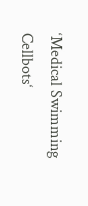‘Medical Swimming Cellbots‘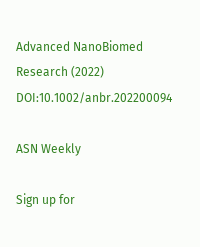Advanced NanoBiomed Research (2022) DOI:10.1002/anbr.202200094

ASN Weekly

Sign up for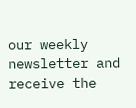our weekly newsletter and receive the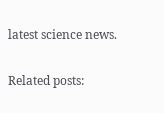latest science news.

Related posts: